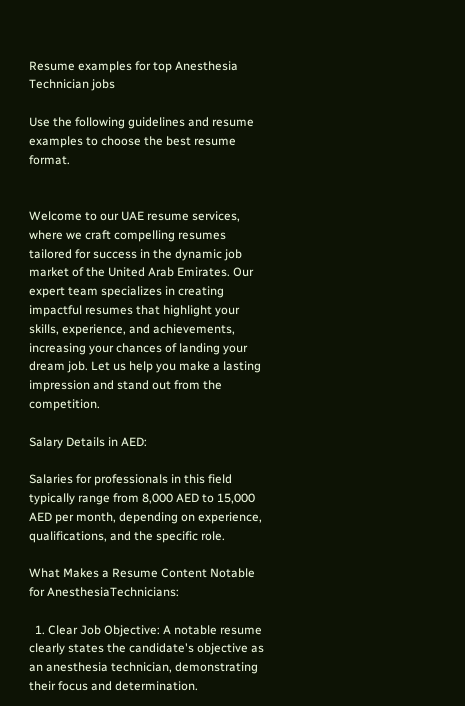Resume examples for top Anesthesia Technician jobs

Use the following guidelines and resume examples to choose the best resume format.


Welcome to our UAE resume services, where we craft compelling resumes tailored for success in the dynamic job market of the United Arab Emirates. Our expert team specializes in creating impactful resumes that highlight your skills, experience, and achievements, increasing your chances of landing your dream job. Let us help you make a lasting impression and stand out from the competition.

Salary Details in AED:

Salaries for professionals in this field typically range from 8,000 AED to 15,000 AED per month, depending on experience, qualifications, and the specific role.

What Makes a Resume Content Notable for AnesthesiaTechnicians:

  1. Clear Job Objective: A notable resume clearly states the candidate's objective as an anesthesia technician, demonstrating their focus and determination.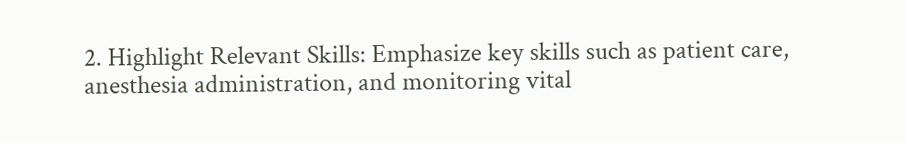2. Highlight Relevant Skills: Emphasize key skills such as patient care, anesthesia administration, and monitoring vital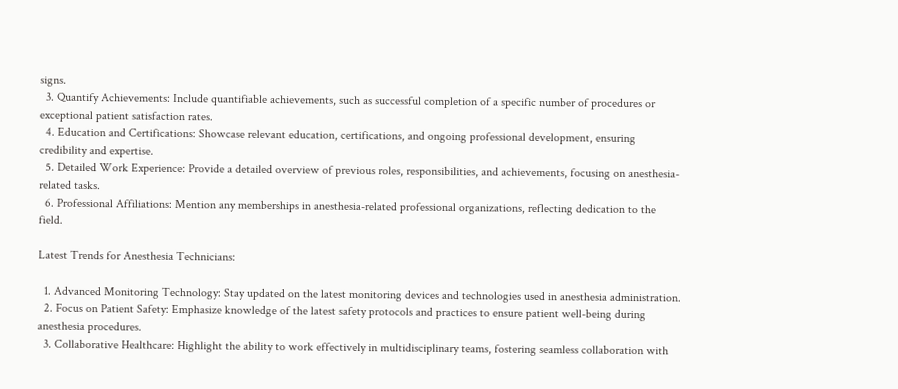signs.
  3. Quantify Achievements: Include quantifiable achievements, such as successful completion of a specific number of procedures or exceptional patient satisfaction rates.
  4. Education and Certifications: Showcase relevant education, certifications, and ongoing professional development, ensuring credibility and expertise.
  5. Detailed Work Experience: Provide a detailed overview of previous roles, responsibilities, and achievements, focusing on anesthesia-related tasks.
  6. Professional Affiliations: Mention any memberships in anesthesia-related professional organizations, reflecting dedication to the field.

Latest Trends for Anesthesia Technicians:

  1. Advanced Monitoring Technology: Stay updated on the latest monitoring devices and technologies used in anesthesia administration.
  2. Focus on Patient Safety: Emphasize knowledge of the latest safety protocols and practices to ensure patient well-being during anesthesia procedures.
  3. Collaborative Healthcare: Highlight the ability to work effectively in multidisciplinary teams, fostering seamless collaboration with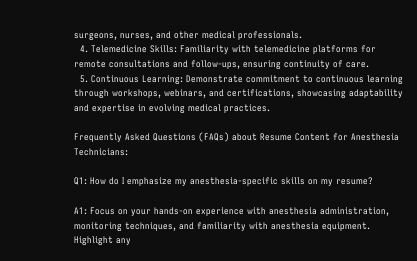surgeons, nurses, and other medical professionals.
  4. Telemedicine Skills: Familiarity with telemedicine platforms for remote consultations and follow-ups, ensuring continuity of care.
  5. Continuous Learning: Demonstrate commitment to continuous learning through workshops, webinars, and certifications, showcasing adaptability and expertise in evolving medical practices.

Frequently Asked Questions (FAQs) about Resume Content for Anesthesia Technicians:

Q1: How do I emphasize my anesthesia-specific skills on my resume?

A1: Focus on your hands-on experience with anesthesia administration, monitoring techniques, and familiarity with anesthesia equipment. Highlight any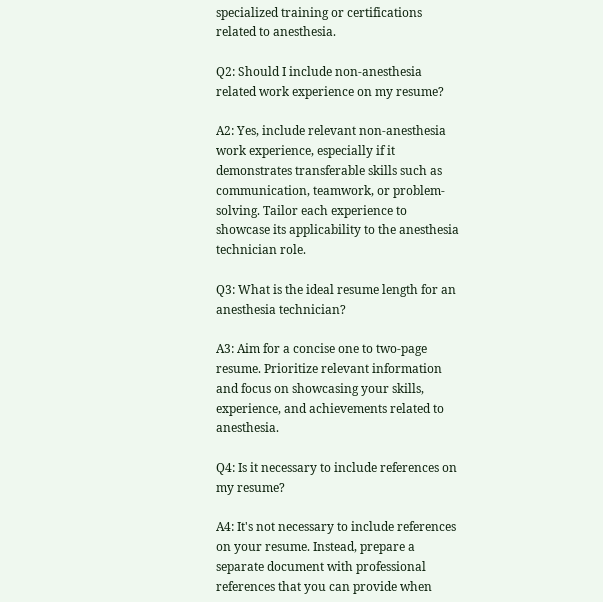specialized training or certifications related to anesthesia.

Q2: Should I include non-anesthesia related work experience on my resume?

A2: Yes, include relevant non-anesthesia work experience, especially if it demonstrates transferable skills such as communication, teamwork, or problem-solving. Tailor each experience to showcase its applicability to the anesthesia technician role.

Q3: What is the ideal resume length for an anesthesia technician?

A3: Aim for a concise one to two-page resume. Prioritize relevant information and focus on showcasing your skills, experience, and achievements related to anesthesia.

Q4: Is it necessary to include references on my resume?

A4: It's not necessary to include references on your resume. Instead, prepare a separate document with professional references that you can provide when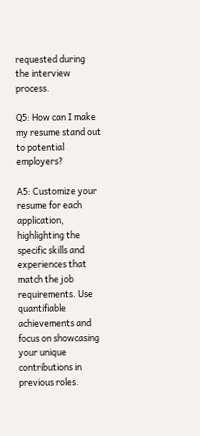requested during the interview process.

Q5: How can I make my resume stand out to potential employers?

A5: Customize your resume for each application, highlighting the specific skills and experiences that match the job requirements. Use quantifiable achievements and focus on showcasing your unique contributions in previous roles.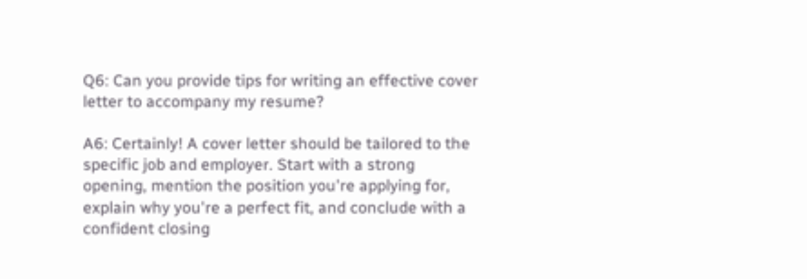Q6: Can you provide tips for writing an effective cover letter to accompany my resume?

A6: Certainly! A cover letter should be tailored to the specific job and employer. Start with a strong opening, mention the position you're applying for, explain why you're a perfect fit, and conclude with a confident closing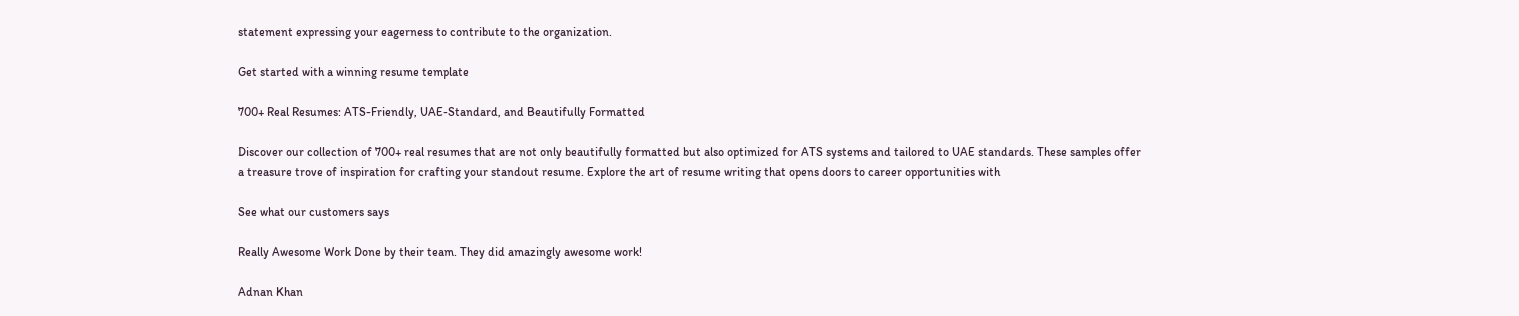statement expressing your eagerness to contribute to the organization.

Get started with a winning resume template

700+ Real Resumes: ATS-Friendly, UAE-Standard, and Beautifully Formatted

Discover our collection of 700+ real resumes that are not only beautifully formatted but also optimized for ATS systems and tailored to UAE standards. These samples offer a treasure trove of inspiration for crafting your standout resume. Explore the art of resume writing that opens doors to career opportunities with

See what our customers says

Really Awesome Work Done by their team. They did amazingly awesome work!

Adnan Khan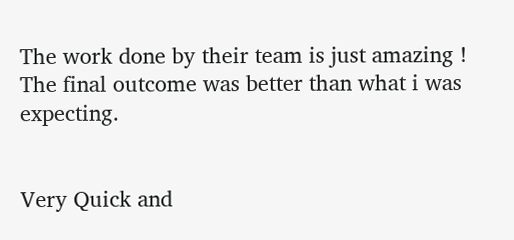The work done by their team is just amazing ! The final outcome was better than what i was expecting.


Very Quick and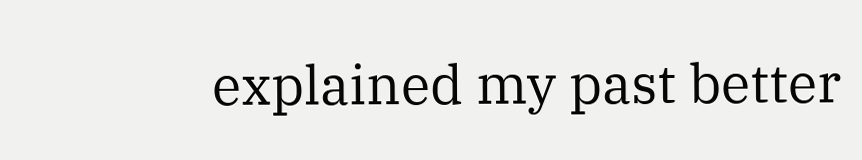explained my past better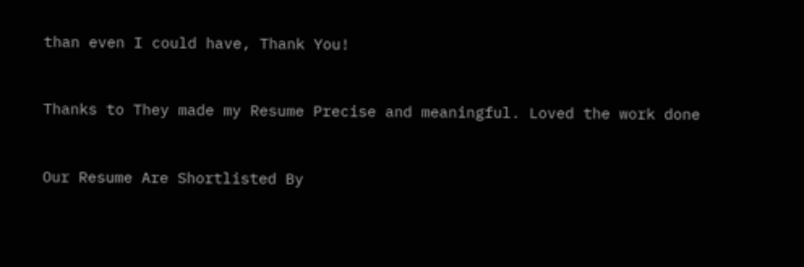than even I could have, Thank You!


Thanks to They made my Resume Precise and meaningful. Loved the work done


Our Resume Are Shortlisted By